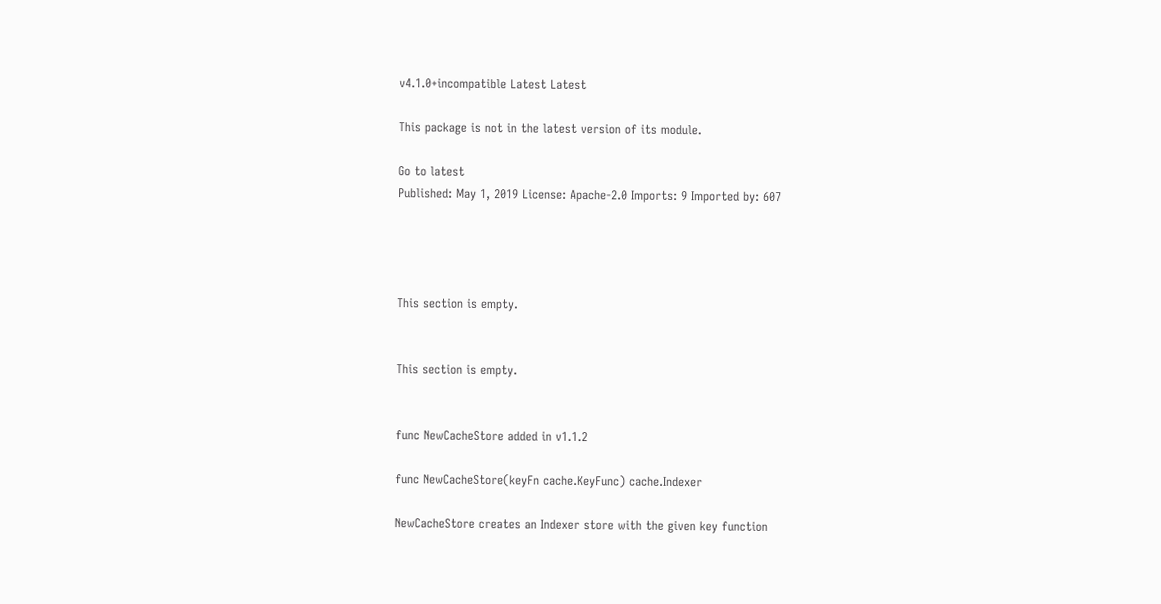v4.1.0+incompatible Latest Latest

This package is not in the latest version of its module.

Go to latest
Published: May 1, 2019 License: Apache-2.0 Imports: 9 Imported by: 607




This section is empty.


This section is empty.


func NewCacheStore added in v1.1.2

func NewCacheStore(keyFn cache.KeyFunc) cache.Indexer

NewCacheStore creates an Indexer store with the given key function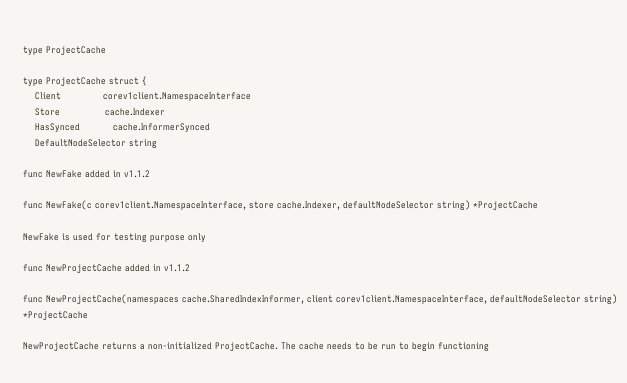type ProjectCache

type ProjectCache struct {
    Client              corev1client.NamespaceInterface
    Store               cache.Indexer
    HasSynced           cache.InformerSynced
    DefaultNodeSelector string

func NewFake added in v1.1.2

func NewFake(c corev1client.NamespaceInterface, store cache.Indexer, defaultNodeSelector string) *ProjectCache

NewFake is used for testing purpose only

func NewProjectCache added in v1.1.2

func NewProjectCache(namespaces cache.SharedIndexInformer, client corev1client.NamespaceInterface, defaultNodeSelector string) *ProjectCache

NewProjectCache returns a non-initialized ProjectCache. The cache needs to be run to begin functioning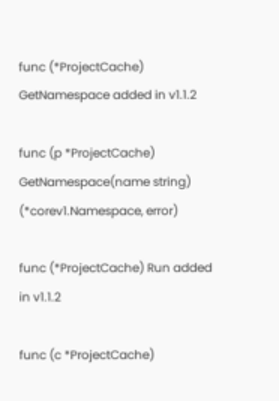func (*ProjectCache) GetNamespace added in v1.1.2

func (p *ProjectCache) GetNamespace(name string) (*corev1.Namespace, error)

func (*ProjectCache) Run added in v1.1.2

func (c *ProjectCache)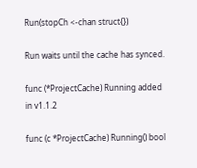Run(stopCh <-chan struct{})

Run waits until the cache has synced.

func (*ProjectCache) Running added in v1.1.2

func (c *ProjectCache) Running() bool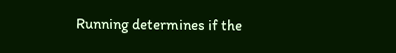Running determines if the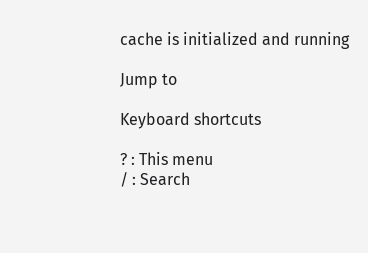cache is initialized and running

Jump to

Keyboard shortcuts

? : This menu
/ : Search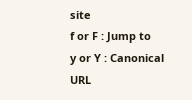site
f or F : Jump to
y or Y : Canonical URL